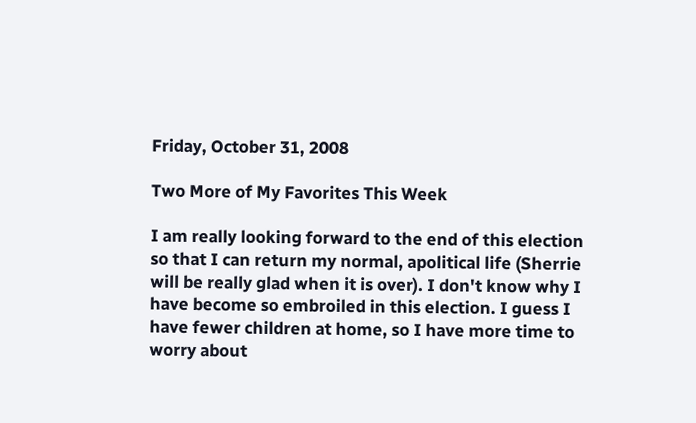Friday, October 31, 2008

Two More of My Favorites This Week

I am really looking forward to the end of this election so that I can return my normal, apolitical life (Sherrie will be really glad when it is over). I don't know why I have become so embroiled in this election. I guess I have fewer children at home, so I have more time to worry about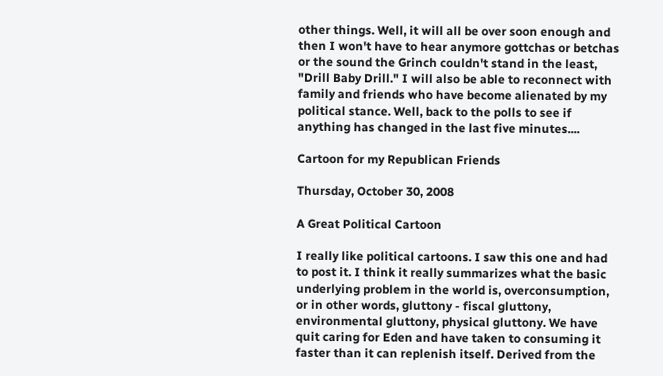other things. Well, it will all be over soon enough and then I won't have to hear anymore gottchas or betchas or the sound the Grinch couldn't stand in the least, "Drill Baby Drill." I will also be able to reconnect with family and friends who have become alienated by my political stance. Well, back to the polls to see if anything has changed in the last five minutes....

Cartoon for my Republican Friends

Thursday, October 30, 2008

A Great Political Cartoon

I really like political cartoons. I saw this one and had to post it. I think it really summarizes what the basic underlying problem in the world is, overconsumption, or in other words, gluttony - fiscal gluttony, environmental gluttony, physical gluttony. We have quit caring for Eden and have taken to consuming it faster than it can replenish itself. Derived from the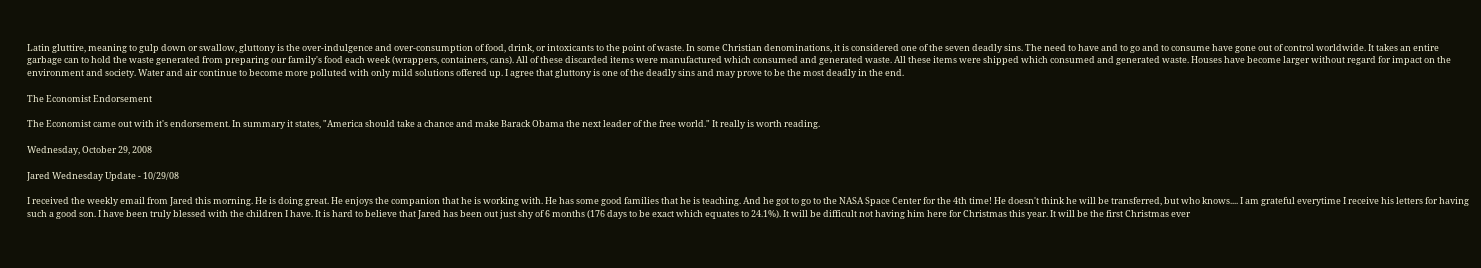Latin gluttire, meaning to gulp down or swallow, gluttony is the over-indulgence and over-consumption of food, drink, or intoxicants to the point of waste. In some Christian denominations, it is considered one of the seven deadly sins. The need to have and to go and to consume have gone out of control worldwide. It takes an entire garbage can to hold the waste generated from preparing our family's food each week (wrappers, containers, cans). All of these discarded items were manufactured which consumed and generated waste. All these items were shipped which consumed and generated waste. Houses have become larger without regard for impact on the environment and society. Water and air continue to become more polluted with only mild solutions offered up. I agree that gluttony is one of the deadly sins and may prove to be the most deadly in the end.

The Economist Endorsement

The Economist came out with it's endorsement. In summary it states, "America should take a chance and make Barack Obama the next leader of the free world." It really is worth reading.

Wednesday, October 29, 2008

Jared Wednesday Update - 10/29/08

I received the weekly email from Jared this morning. He is doing great. He enjoys the companion that he is working with. He has some good families that he is teaching. And he got to go to the NASA Space Center for the 4th time! He doesn't think he will be transferred, but who knows.... I am grateful everytime I receive his letters for having such a good son. I have been truly blessed with the children I have. It is hard to believe that Jared has been out just shy of 6 months (176 days to be exact which equates to 24.1%). It will be difficult not having him here for Christmas this year. It will be the first Christmas ever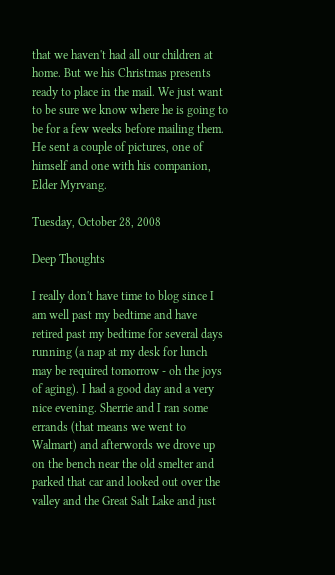that we haven't had all our children at home. But we his Christmas presents ready to place in the mail. We just want to be sure we know where he is going to be for a few weeks before mailing them. He sent a couple of pictures, one of himself and one with his companion, Elder Myrvang.

Tuesday, October 28, 2008

Deep Thoughts

I really don't have time to blog since I am well past my bedtime and have retired past my bedtime for several days running (a nap at my desk for lunch may be required tomorrow - oh the joys of aging). I had a good day and a very nice evening. Sherrie and I ran some errands (that means we went to Walmart) and afterwords we drove up on the bench near the old smelter and parked that car and looked out over the valley and the Great Salt Lake and just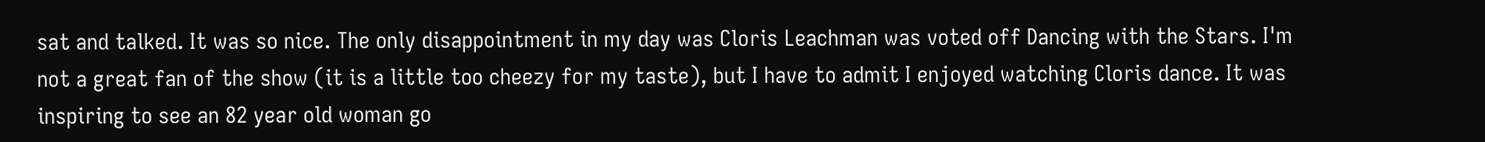sat and talked. It was so nice. The only disappointment in my day was Cloris Leachman was voted off Dancing with the Stars. I'm not a great fan of the show (it is a little too cheezy for my taste), but I have to admit I enjoyed watching Cloris dance. It was inspiring to see an 82 year old woman go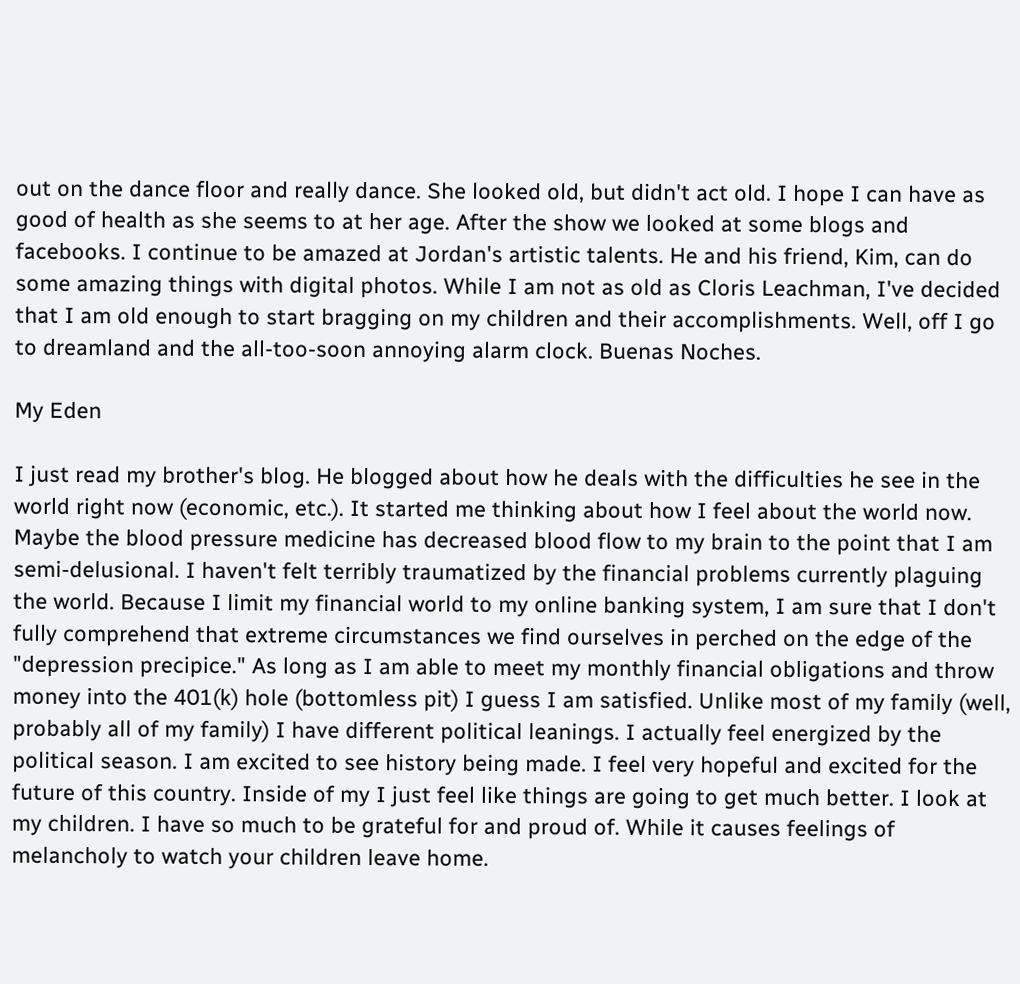out on the dance floor and really dance. She looked old, but didn't act old. I hope I can have as good of health as she seems to at her age. After the show we looked at some blogs and facebooks. I continue to be amazed at Jordan's artistic talents. He and his friend, Kim, can do some amazing things with digital photos. While I am not as old as Cloris Leachman, I've decided that I am old enough to start bragging on my children and their accomplishments. Well, off I go to dreamland and the all-too-soon annoying alarm clock. Buenas Noches.

My Eden

I just read my brother's blog. He blogged about how he deals with the difficulties he see in the world right now (economic, etc.). It started me thinking about how I feel about the world now. Maybe the blood pressure medicine has decreased blood flow to my brain to the point that I am semi-delusional. I haven't felt terribly traumatized by the financial problems currently plaguing the world. Because I limit my financial world to my online banking system, I am sure that I don't fully comprehend that extreme circumstances we find ourselves in perched on the edge of the "depression precipice." As long as I am able to meet my monthly financial obligations and throw money into the 401(k) hole (bottomless pit) I guess I am satisfied. Unlike most of my family (well, probably all of my family) I have different political leanings. I actually feel energized by the political season. I am excited to see history being made. I feel very hopeful and excited for the future of this country. Inside of my I just feel like things are going to get much better. I look at my children. I have so much to be grateful for and proud of. While it causes feelings of melancholy to watch your children leave home.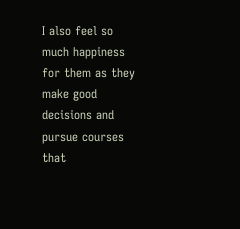I also feel so much happiness for them as they make good decisions and pursue courses that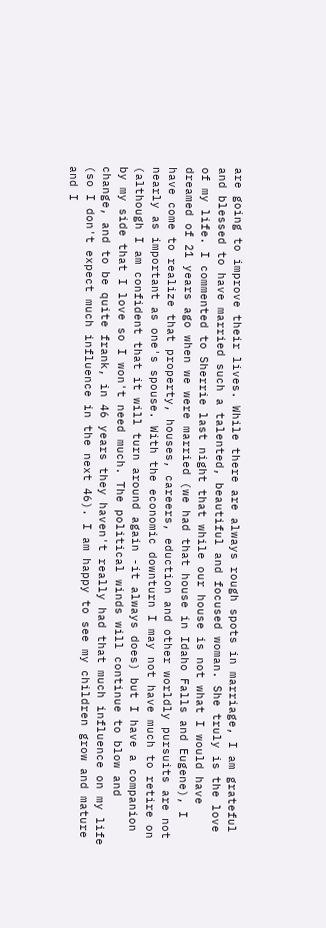are going to improve their lives. While there are always rough spots in marriage, I am grateful and blessed to have married such a talented, beautiful and focused woman. She truly is the love of my life. I commented to Sherrie last night that while our house is not what I would have dreamed of 21 years ago when we were married (we had that house in Idaho Falls and Eugene), I have come to realize that property, houses, careers, eduction and other worldly pursuits are not nearly as important as one's spouse. With the economic downturn I may not have much to retire on (although I am confident that it will turn around again -it always does) but I have a companion by my side that I love so I won't need much. The political winds will continue to blow and change, and to be quite frank, in 46 years they haven't really had that much influence on my life (so I don't expect much influence in the next 46). I am happy to see my children grow and mature and I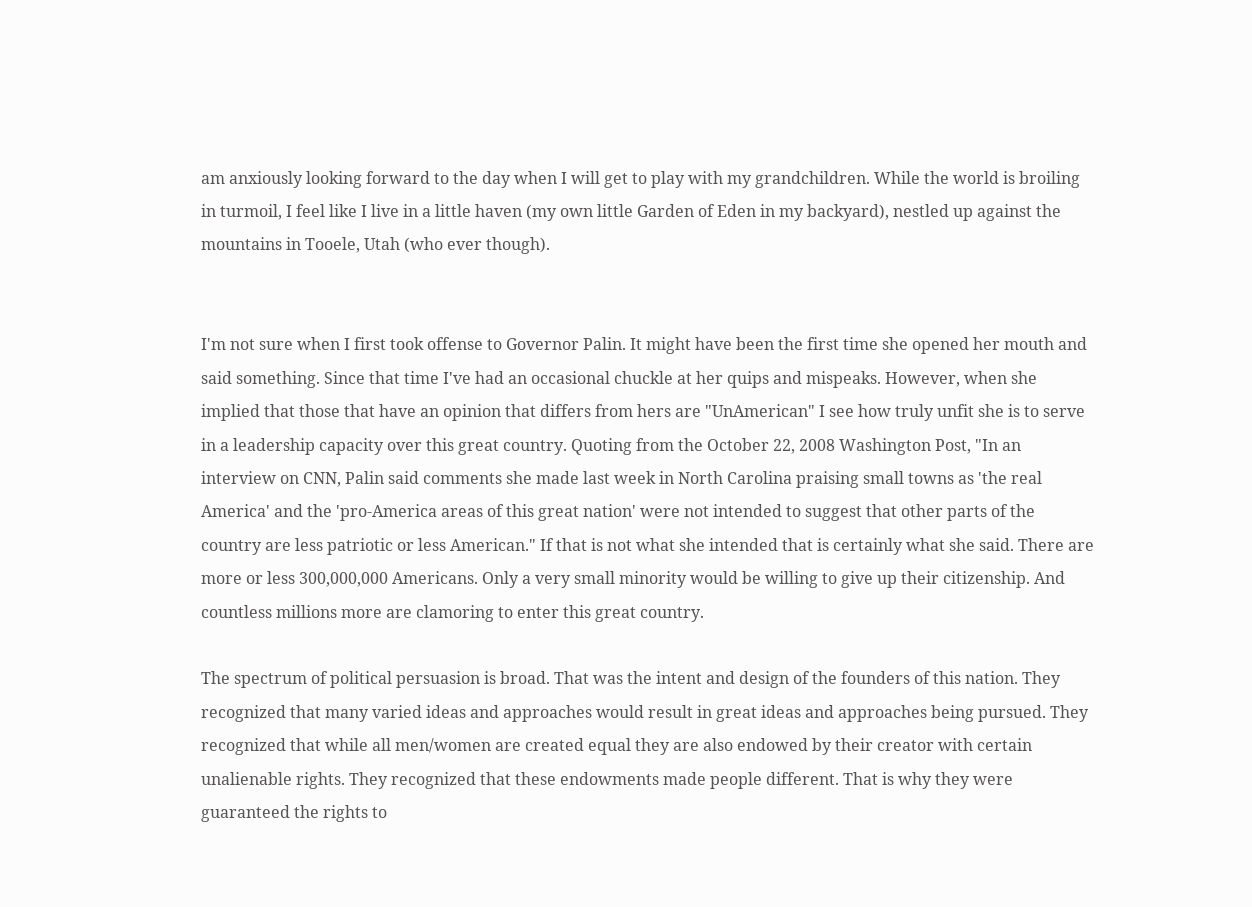am anxiously looking forward to the day when I will get to play with my grandchildren. While the world is broiling in turmoil, I feel like I live in a little haven (my own little Garden of Eden in my backyard), nestled up against the mountains in Tooele, Utah (who ever though).


I'm not sure when I first took offense to Governor Palin. It might have been the first time she opened her mouth and said something. Since that time I've had an occasional chuckle at her quips and mispeaks. However, when she implied that those that have an opinion that differs from hers are "UnAmerican" I see how truly unfit she is to serve in a leadership capacity over this great country. Quoting from the October 22, 2008 Washington Post, "In an interview on CNN, Palin said comments she made last week in North Carolina praising small towns as 'the real America' and the 'pro-America areas of this great nation' were not intended to suggest that other parts of the country are less patriotic or less American." If that is not what she intended that is certainly what she said. There are more or less 300,000,000 Americans. Only a very small minority would be willing to give up their citizenship. And countless millions more are clamoring to enter this great country.

The spectrum of political persuasion is broad. That was the intent and design of the founders of this nation. They recognized that many varied ideas and approaches would result in great ideas and approaches being pursued. They recognized that while all men/women are created equal they are also endowed by their creator with certain unalienable rights. They recognized that these endowments made people different. That is why they were guaranteed the rights to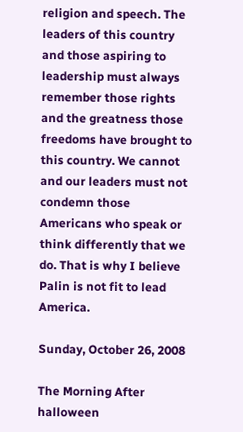religion and speech. The leaders of this country and those aspiring to leadership must always remember those rights and the greatness those freedoms have brought to this country. We cannot and our leaders must not condemn those Americans who speak or think differently that we do. That is why I believe Palin is not fit to lead America.

Sunday, October 26, 2008

The Morning After halloween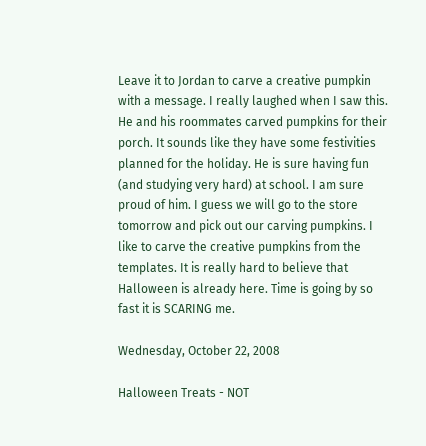Leave it to Jordan to carve a creative pumpkin with a message. I really laughed when I saw this. He and his roommates carved pumpkins for their porch. It sounds like they have some festivities planned for the holiday. He is sure having fun (and studying very hard) at school. I am sure proud of him. I guess we will go to the store tomorrow and pick out our carving pumpkins. I like to carve the creative pumpkins from the templates. It is really hard to believe that Halloween is already here. Time is going by so fast it is SCARING me.

Wednesday, October 22, 2008

Halloween Treats - NOT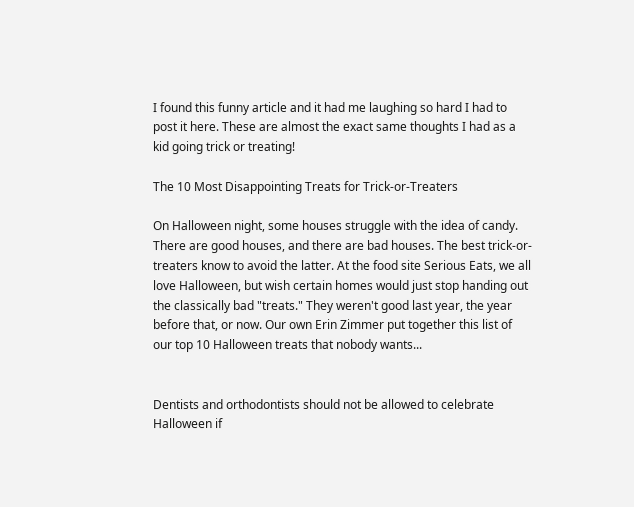I found this funny article and it had me laughing so hard I had to post it here. These are almost the exact same thoughts I had as a kid going trick or treating!

The 10 Most Disappointing Treats for Trick-or-Treaters

On Halloween night, some houses struggle with the idea of candy. There are good houses, and there are bad houses. The best trick-or-treaters know to avoid the latter. At the food site Serious Eats, we all love Halloween, but wish certain homes would just stop handing out the classically bad "treats." They weren't good last year, the year before that, or now. Our own Erin Zimmer put together this list of our top 10 Halloween treats that nobody wants...


Dentists and orthodontists should not be allowed to celebrate Halloween if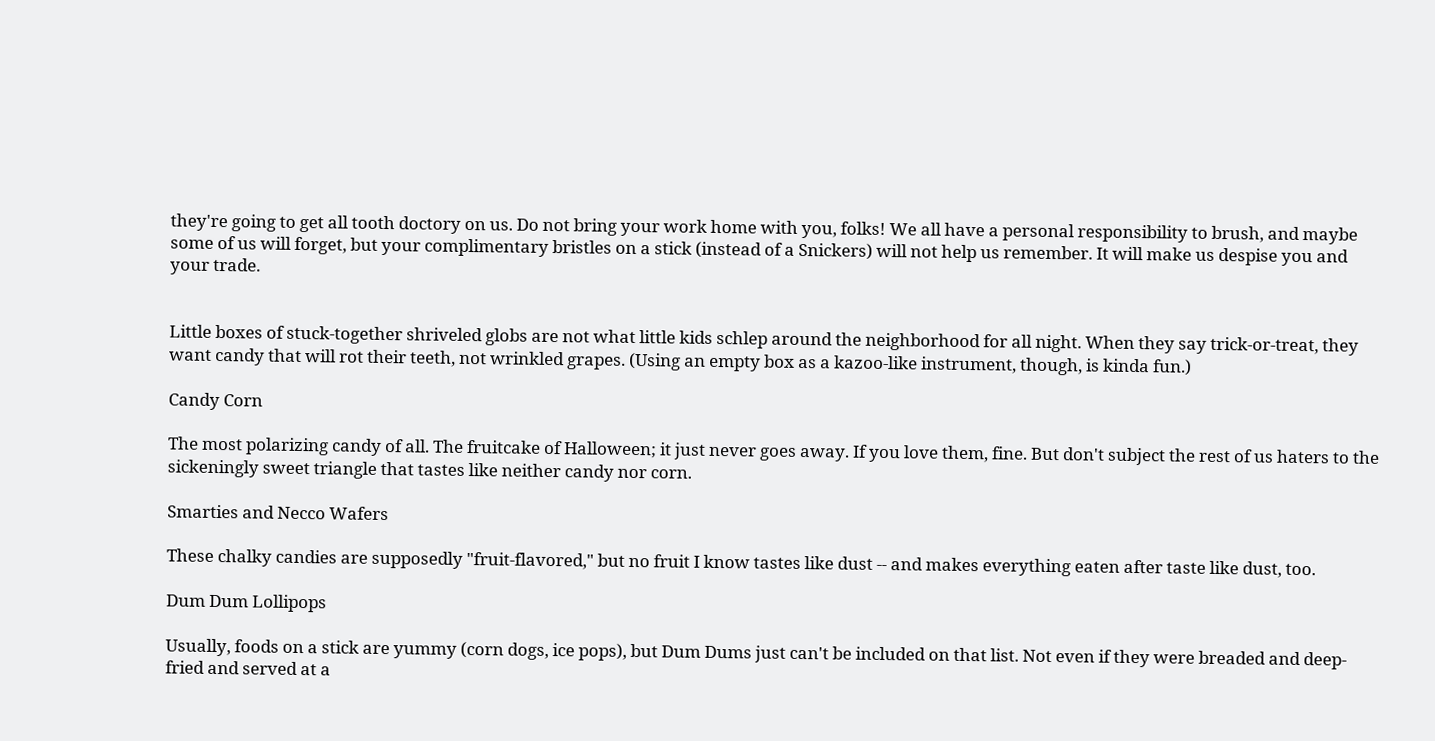they're going to get all tooth doctory on us. Do not bring your work home with you, folks! We all have a personal responsibility to brush, and maybe some of us will forget, but your complimentary bristles on a stick (instead of a Snickers) will not help us remember. It will make us despise you and your trade.


Little boxes of stuck-together shriveled globs are not what little kids schlep around the neighborhood for all night. When they say trick-or-treat, they want candy that will rot their teeth, not wrinkled grapes. (Using an empty box as a kazoo-like instrument, though, is kinda fun.)

Candy Corn

The most polarizing candy of all. The fruitcake of Halloween; it just never goes away. If you love them, fine. But don't subject the rest of us haters to the sickeningly sweet triangle that tastes like neither candy nor corn.

Smarties and Necco Wafers

These chalky candies are supposedly "fruit-flavored," but no fruit I know tastes like dust -- and makes everything eaten after taste like dust, too.

Dum Dum Lollipops

Usually, foods on a stick are yummy (corn dogs, ice pops), but Dum Dums just can't be included on that list. Not even if they were breaded and deep-fried and served at a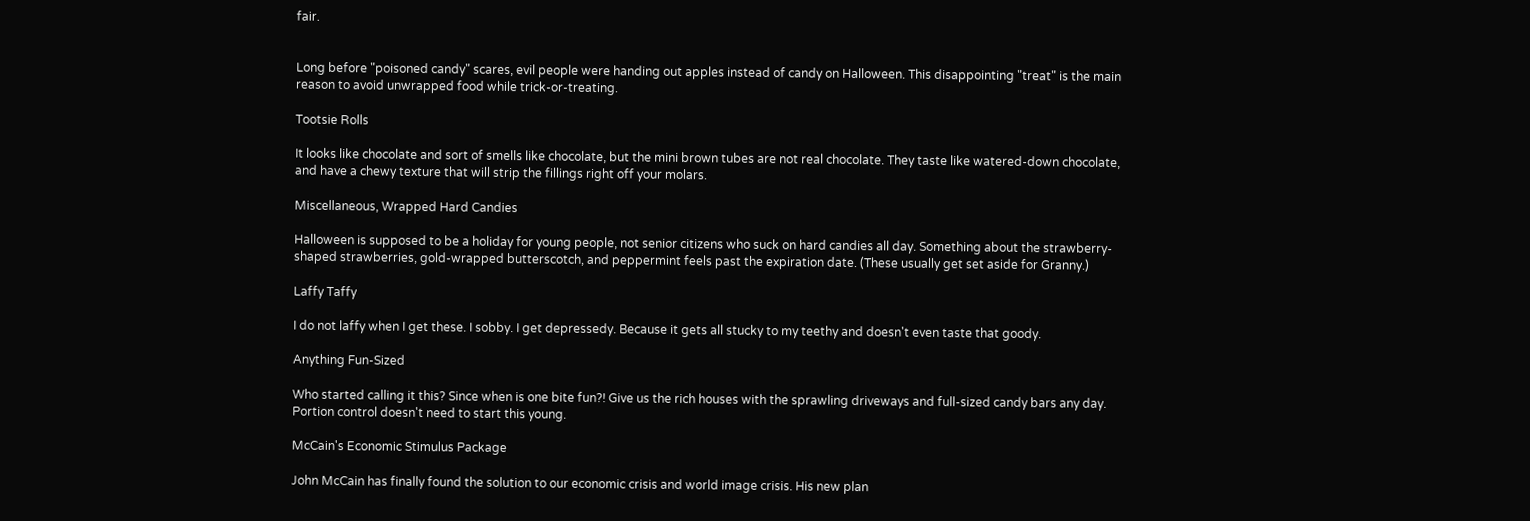fair.


Long before "poisoned candy" scares, evil people were handing out apples instead of candy on Halloween. This disappointing "treat" is the main reason to avoid unwrapped food while trick-or-treating.

Tootsie Rolls

It looks like chocolate and sort of smells like chocolate, but the mini brown tubes are not real chocolate. They taste like watered-down chocolate, and have a chewy texture that will strip the fillings right off your molars.

Miscellaneous, Wrapped Hard Candies

Halloween is supposed to be a holiday for young people, not senior citizens who suck on hard candies all day. Something about the strawberry-shaped strawberries, gold-wrapped butterscotch, and peppermint feels past the expiration date. (These usually get set aside for Granny.)

Laffy Taffy

I do not laffy when I get these. I sobby. I get depressedy. Because it gets all stucky to my teethy and doesn't even taste that goody.

Anything Fun-Sized

Who started calling it this? Since when is one bite fun?! Give us the rich houses with the sprawling driveways and full-sized candy bars any day. Portion control doesn't need to start this young.

McCain's Economic Stimulus Package

John McCain has finally found the solution to our economic crisis and world image crisis. His new plan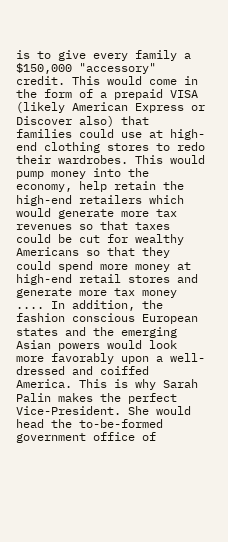is to give every family a $150,000 "accessory" credit. This would come in the form of a prepaid VISA (likely American Express or Discover also) that families could use at high-end clothing stores to redo their wardrobes. This would pump money into the economy, help retain the high-end retailers which would generate more tax revenues so that taxes could be cut for wealthy Americans so that they could spend more money at high-end retail stores and generate more tax money .... In addition, the fashion conscious European states and the emerging Asian powers would look more favorably upon a well-dressed and coiffed America. This is why Sarah Palin makes the perfect Vice-President. She would head the to-be-formed government office of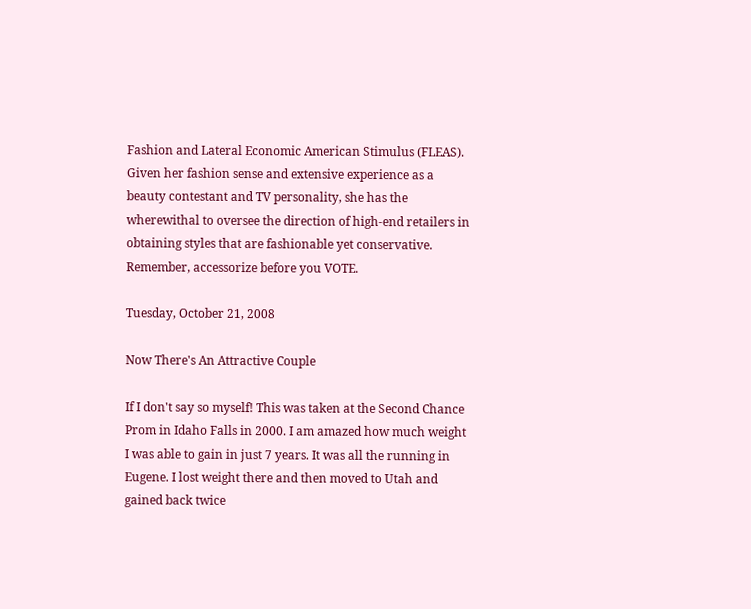Fashion and Lateral Economic American Stimulus (FLEAS). Given her fashion sense and extensive experience as a beauty contestant and TV personality, she has the wherewithal to oversee the direction of high-end retailers in obtaining styles that are fashionable yet conservative. Remember, accessorize before you VOTE.

Tuesday, October 21, 2008

Now There's An Attractive Couple

If I don't say so myself! This was taken at the Second Chance Prom in Idaho Falls in 2000. I am amazed how much weight I was able to gain in just 7 years. It was all the running in Eugene. I lost weight there and then moved to Utah and gained back twice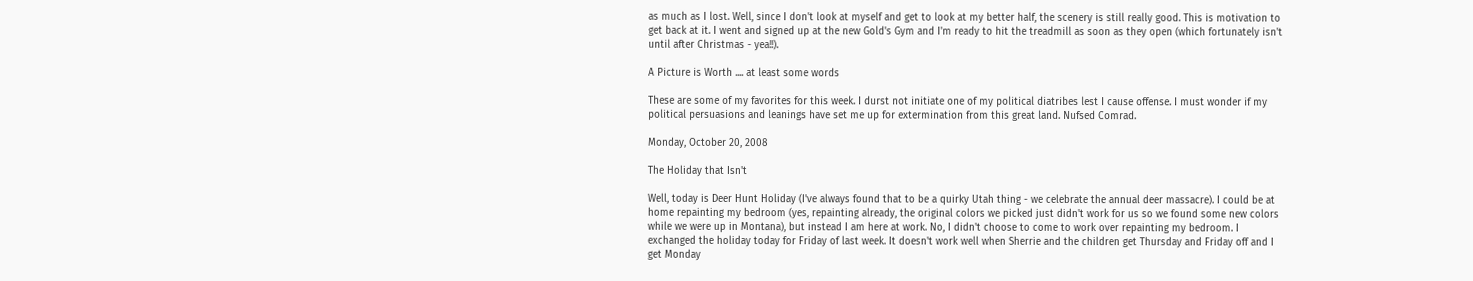as much as I lost. Well, since I don't look at myself and get to look at my better half, the scenery is still really good. This is motivation to get back at it. I went and signed up at the new Gold's Gym and I'm ready to hit the treadmill as soon as they open (which fortunately isn't until after Christmas - yea!!).

A Picture is Worth .... at least some words

These are some of my favorites for this week. I durst not initiate one of my political diatribes lest I cause offense. I must wonder if my political persuasions and leanings have set me up for extermination from this great land. Nufsed Comrad.

Monday, October 20, 2008

The Holiday that Isn't

Well, today is Deer Hunt Holiday (I've always found that to be a quirky Utah thing - we celebrate the annual deer massacre). I could be at home repainting my bedroom (yes, repainting already, the original colors we picked just didn't work for us so we found some new colors while we were up in Montana), but instead I am here at work. No, I didn't choose to come to work over repainting my bedroom. I exchanged the holiday today for Friday of last week. It doesn't work well when Sherrie and the children get Thursday and Friday off and I get Monday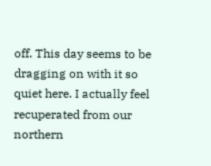off. This day seems to be dragging on with it so quiet here. I actually feel recuperated from our northern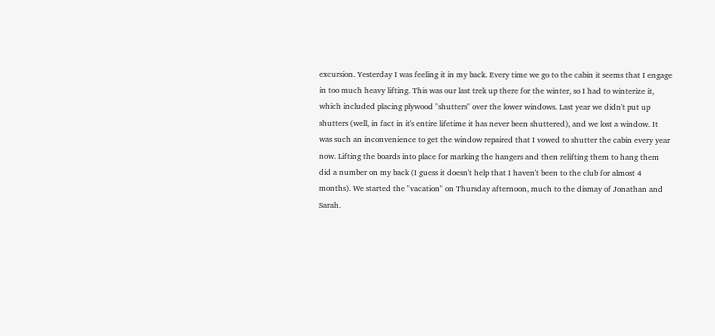excursion. Yesterday I was feeling it in my back. Every time we go to the cabin it seems that I engage in too much heavy lifting. This was our last trek up there for the winter, so I had to winterize it, which included placing plywood "shutters" over the lower windows. Last year we didn't put up shutters (well, in fact in it's entire lifetime it has never been shuttered), and we lost a window. It was such an inconvenience to get the window repaired that I vowed to shutter the cabin every year now. Lifting the boards into place for marking the hangers and then relifting them to hang them did a number on my back (I guess it doesn't help that I haven't been to the club for almost 4 months). We started the "vacation" on Thursday afternoon, much to the dismay of Jonathan and Sarah.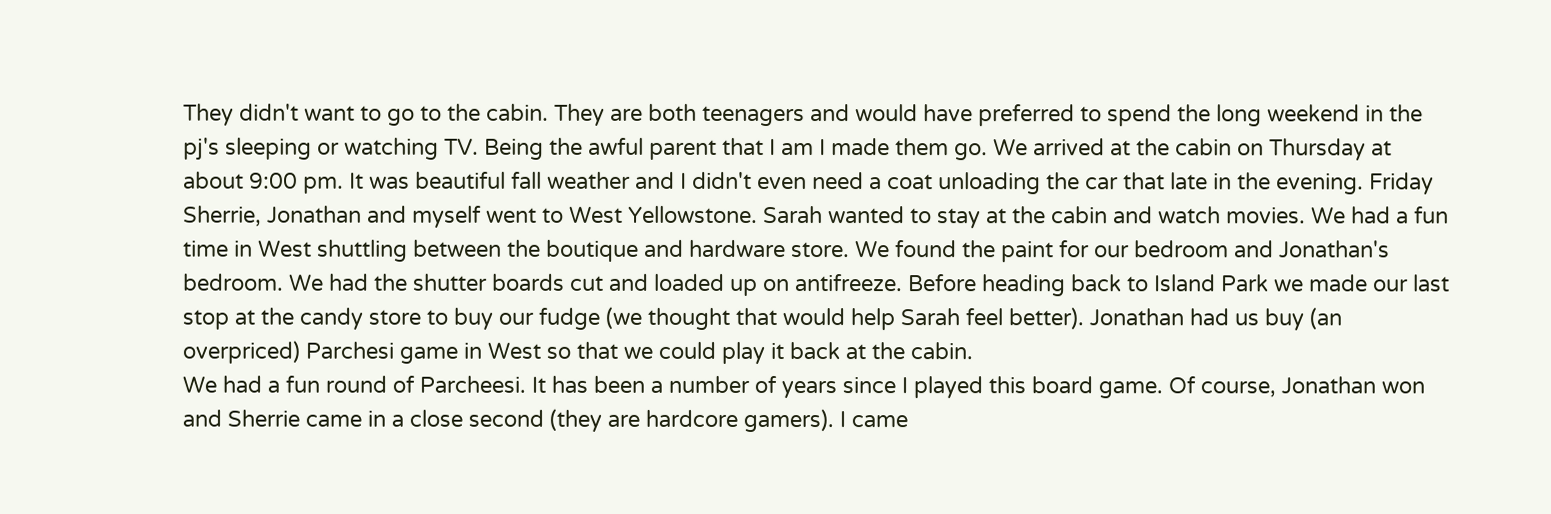They didn't want to go to the cabin. They are both teenagers and would have preferred to spend the long weekend in the pj's sleeping or watching TV. Being the awful parent that I am I made them go. We arrived at the cabin on Thursday at about 9:00 pm. It was beautiful fall weather and I didn't even need a coat unloading the car that late in the evening. Friday Sherrie, Jonathan and myself went to West Yellowstone. Sarah wanted to stay at the cabin and watch movies. We had a fun time in West shuttling between the boutique and hardware store. We found the paint for our bedroom and Jonathan's bedroom. We had the shutter boards cut and loaded up on antifreeze. Before heading back to Island Park we made our last stop at the candy store to buy our fudge (we thought that would help Sarah feel better). Jonathan had us buy (an overpriced) Parchesi game in West so that we could play it back at the cabin.
We had a fun round of Parcheesi. It has been a number of years since I played this board game. Of course, Jonathan won and Sherrie came in a close second (they are hardcore gamers). I came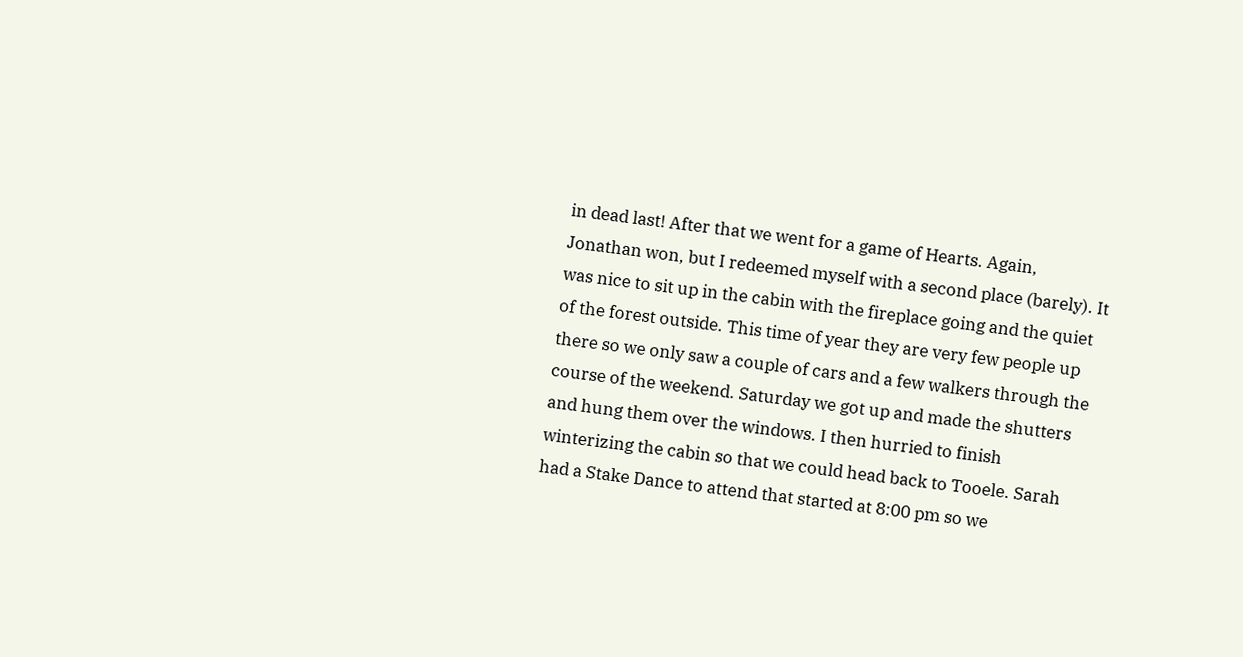in dead last! After that we went for a game of Hearts. Again, Jonathan won, but I redeemed myself with a second place (barely). It was nice to sit up in the cabin with the fireplace going and the quiet of the forest outside. This time of year they are very few people up there so we only saw a couple of cars and a few walkers through the course of the weekend. Saturday we got up and made the shutters and hung them over the windows. I then hurried to finish winterizing the cabin so that we could head back to Tooele. Sarah had a Stake Dance to attend that started at 8:00 pm so we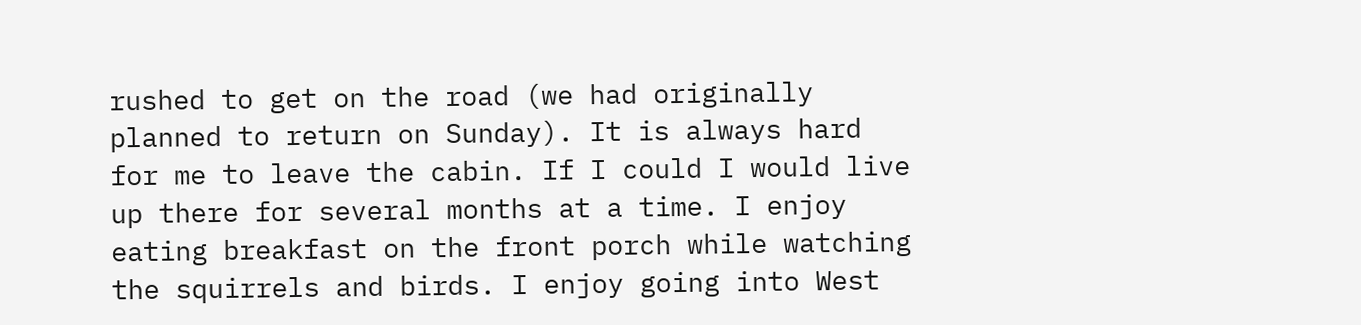rushed to get on the road (we had originally planned to return on Sunday). It is always hard for me to leave the cabin. If I could I would live up there for several months at a time. I enjoy eating breakfast on the front porch while watching the squirrels and birds. I enjoy going into West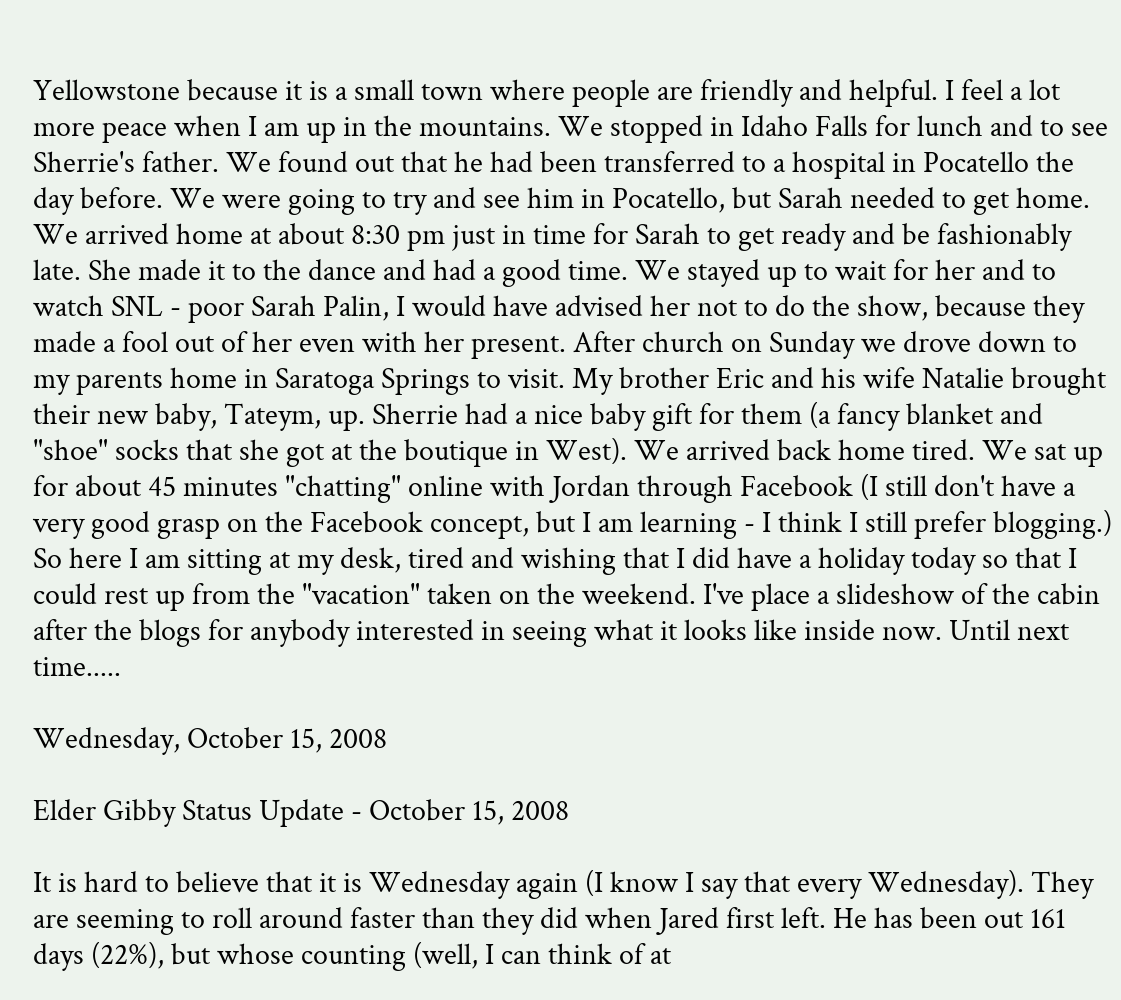Yellowstone because it is a small town where people are friendly and helpful. I feel a lot more peace when I am up in the mountains. We stopped in Idaho Falls for lunch and to see Sherrie's father. We found out that he had been transferred to a hospital in Pocatello the day before. We were going to try and see him in Pocatello, but Sarah needed to get home. We arrived home at about 8:30 pm just in time for Sarah to get ready and be fashionably late. She made it to the dance and had a good time. We stayed up to wait for her and to watch SNL - poor Sarah Palin, I would have advised her not to do the show, because they made a fool out of her even with her present. After church on Sunday we drove down to my parents home in Saratoga Springs to visit. My brother Eric and his wife Natalie brought their new baby, Tateym, up. Sherrie had a nice baby gift for them (a fancy blanket and "shoe" socks that she got at the boutique in West). We arrived back home tired. We sat up for about 45 minutes "chatting" online with Jordan through Facebook (I still don't have a very good grasp on the Facebook concept, but I am learning - I think I still prefer blogging.) So here I am sitting at my desk, tired and wishing that I did have a holiday today so that I could rest up from the "vacation" taken on the weekend. I've place a slideshow of the cabin after the blogs for anybody interested in seeing what it looks like inside now. Until next time.....

Wednesday, October 15, 2008

Elder Gibby Status Update - October 15, 2008

It is hard to believe that it is Wednesday again (I know I say that every Wednesday). They are seeming to roll around faster than they did when Jared first left. He has been out 161 days (22%), but whose counting (well, I can think of at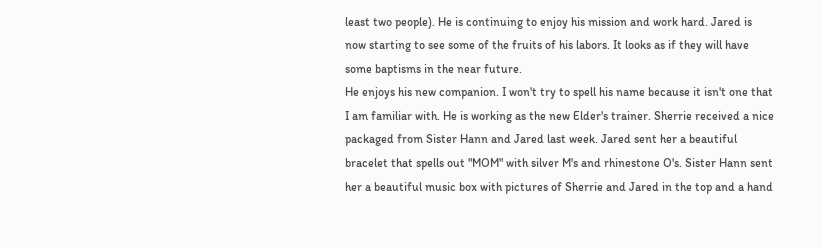least two people). He is continuing to enjoy his mission and work hard. Jared is now starting to see some of the fruits of his labors. It looks as if they will have some baptisms in the near future.
He enjoys his new companion. I won't try to spell his name because it isn't one that I am familiar with. He is working as the new Elder's trainer. Sherrie received a nice packaged from Sister Hann and Jared last week. Jared sent her a beautiful bracelet that spells out "MOM" with silver M's and rhinestone O's. Sister Hann sent her a beautiful music box with pictures of Sherrie and Jared in the top and a hand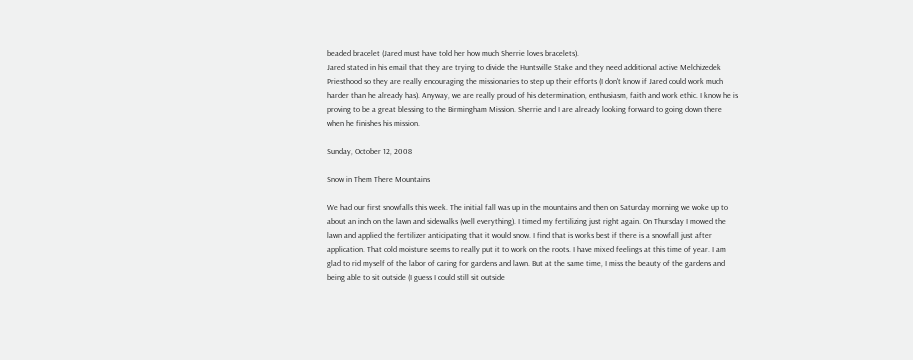beaded bracelet (Jared must have told her how much Sherrie loves bracelets).
Jared stated in his email that they are trying to divide the Huntsville Stake and they need additional active Melchizedek Priesthood so they are really encouraging the missionaries to step up their efforts (I don't know if Jared could work much harder than he already has). Anyway, we are really proud of his determination, enthusiasm, faith and work ethic. I know he is proving to be a great blessing to the Birmingham Mission. Sherrie and I are already looking forward to going down there when he finishes his mission.

Sunday, October 12, 2008

Snow in Them There Mountains

We had our first snowfalls this week. The initial fall was up in the mountains and then on Saturday morning we woke up to about an inch on the lawn and sidewalks (well everything). I timed my fertilizing just right again. On Thursday I mowed the lawn and applied the fertilizer anticipating that it would snow. I find that is works best if there is a snowfall just after application. That cold moisture seems to really put it to work on the roots. I have mixed feelings at this time of year. I am glad to rid myself of the labor of caring for gardens and lawn. But at the same time, I miss the beauty of the gardens and being able to sit outside (I guess I could still sit outside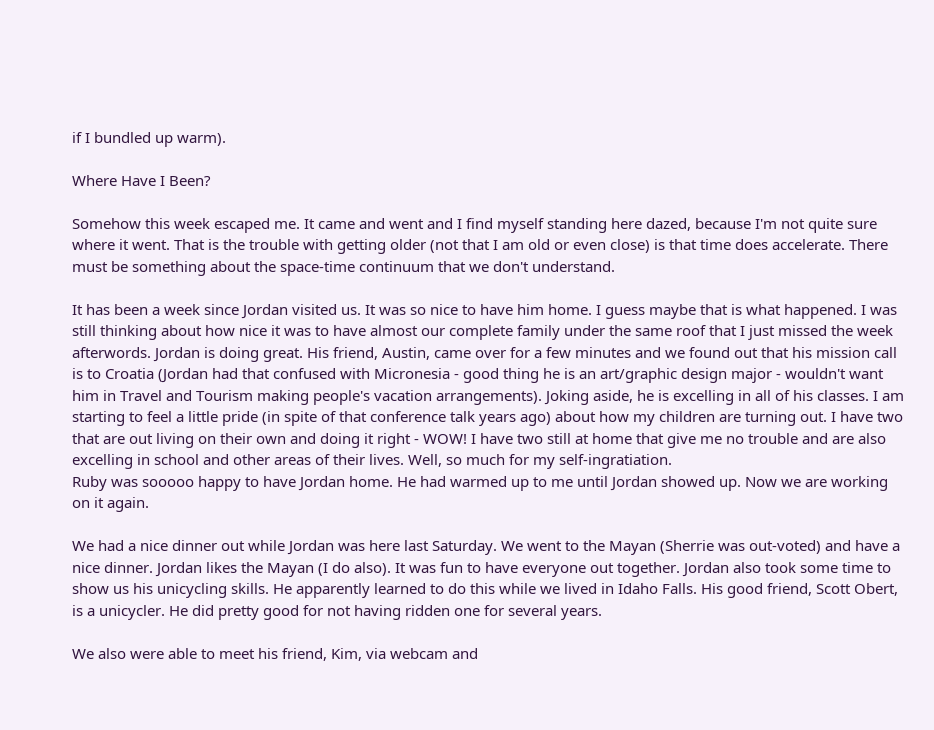if I bundled up warm).

Where Have I Been?

Somehow this week escaped me. It came and went and I find myself standing here dazed, because I'm not quite sure where it went. That is the trouble with getting older (not that I am old or even close) is that time does accelerate. There must be something about the space-time continuum that we don't understand.

It has been a week since Jordan visited us. It was so nice to have him home. I guess maybe that is what happened. I was still thinking about how nice it was to have almost our complete family under the same roof that I just missed the week afterwords. Jordan is doing great. His friend, Austin, came over for a few minutes and we found out that his mission call is to Croatia (Jordan had that confused with Micronesia - good thing he is an art/graphic design major - wouldn't want him in Travel and Tourism making people's vacation arrangements). Joking aside, he is excelling in all of his classes. I am starting to feel a little pride (in spite of that conference talk years ago) about how my children are turning out. I have two that are out living on their own and doing it right - WOW! I have two still at home that give me no trouble and are also excelling in school and other areas of their lives. Well, so much for my self-ingratiation.
Ruby was sooooo happy to have Jordan home. He had warmed up to me until Jordan showed up. Now we are working on it again.

We had a nice dinner out while Jordan was here last Saturday. We went to the Mayan (Sherrie was out-voted) and have a nice dinner. Jordan likes the Mayan (I do also). It was fun to have everyone out together. Jordan also took some time to show us his unicycling skills. He apparently learned to do this while we lived in Idaho Falls. His good friend, Scott Obert, is a unicycler. He did pretty good for not having ridden one for several years.

We also were able to meet his friend, Kim, via webcam and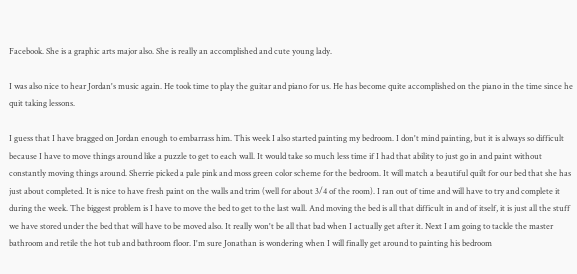Facebook. She is a graphic arts major also. She is really an accomplished and cute young lady.

I was also nice to hear Jordan's music again. He took time to play the guitar and piano for us. He has become quite accomplished on the piano in the time since he quit taking lessons.

I guess that I have bragged on Jordan enough to embarrass him. This week I also started painting my bedroom. I don't mind painting, but it is always so difficult because I have to move things around like a puzzle to get to each wall. It would take so much less time if I had that ability to just go in and paint without constantly moving things around. Sherrie picked a pale pink and moss green color scheme for the bedroom. It will match a beautiful quilt for our bed that she has just about completed. It is nice to have fresh paint on the walls and trim (well for about 3/4 of the room). I ran out of time and will have to try and complete it during the week. The biggest problem is I have to move the bed to get to the last wall. And moving the bed is all that difficult in and of itself, it is just all the stuff we have stored under the bed that will have to be moved also. It really won't be all that bad when I actually get after it. Next I am going to tackle the master bathroom and retile the hot tub and bathroom floor. I'm sure Jonathan is wondering when I will finally get around to painting his bedroom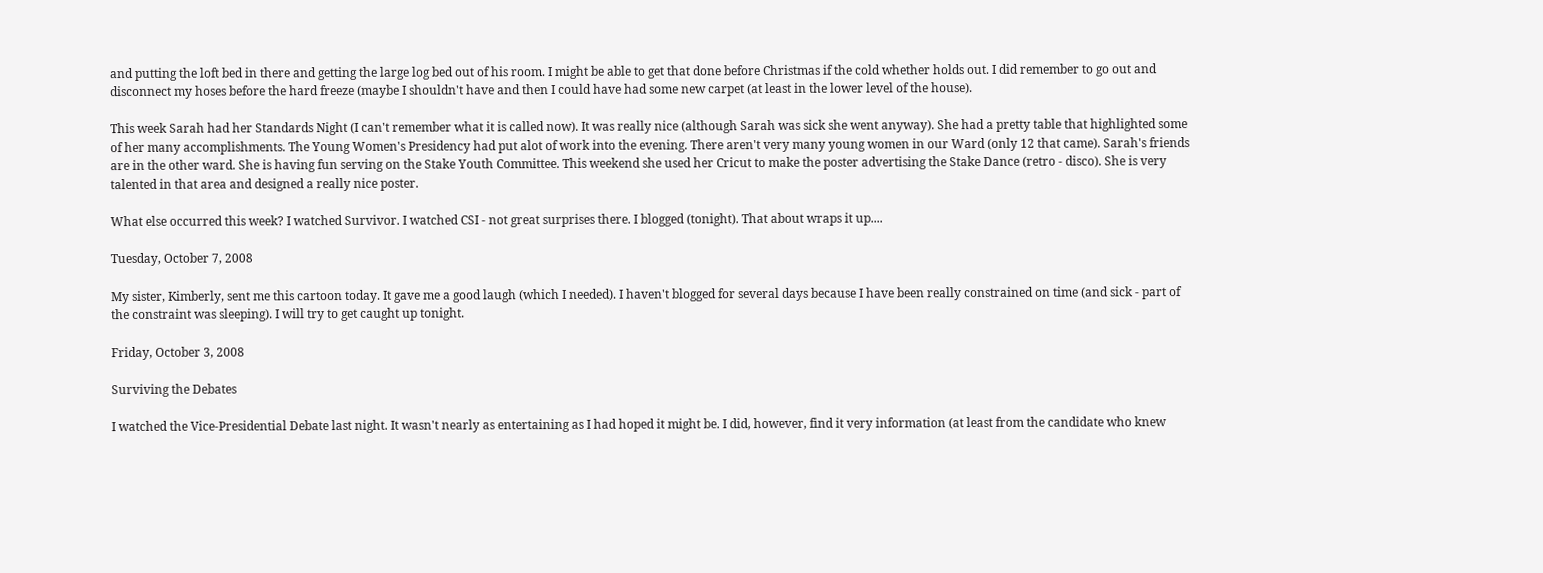and putting the loft bed in there and getting the large log bed out of his room. I might be able to get that done before Christmas if the cold whether holds out. I did remember to go out and disconnect my hoses before the hard freeze (maybe I shouldn't have and then I could have had some new carpet (at least in the lower level of the house).

This week Sarah had her Standards Night (I can't remember what it is called now). It was really nice (although Sarah was sick she went anyway). She had a pretty table that highlighted some of her many accomplishments. The Young Women's Presidency had put alot of work into the evening. There aren't very many young women in our Ward (only 12 that came). Sarah's friends are in the other ward. She is having fun serving on the Stake Youth Committee. This weekend she used her Cricut to make the poster advertising the Stake Dance (retro - disco). She is very talented in that area and designed a really nice poster.

What else occurred this week? I watched Survivor. I watched CSI - not great surprises there. I blogged (tonight). That about wraps it up....

Tuesday, October 7, 2008

My sister, Kimberly, sent me this cartoon today. It gave me a good laugh (which I needed). I haven't blogged for several days because I have been really constrained on time (and sick - part of the constraint was sleeping). I will try to get caught up tonight.

Friday, October 3, 2008

Surviving the Debates

I watched the Vice-Presidential Debate last night. It wasn't nearly as entertaining as I had hoped it might be. I did, however, find it very information (at least from the candidate who knew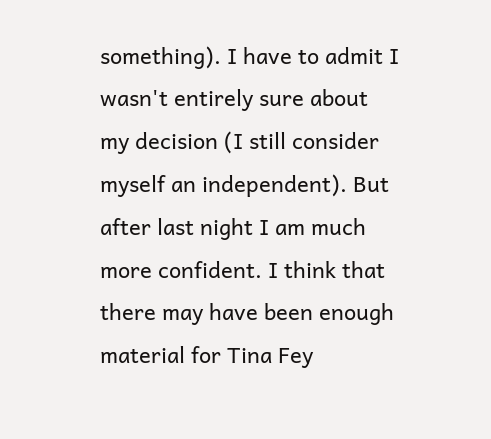something). I have to admit I wasn't entirely sure about my decision (I still consider myself an independent). But after last night I am much more confident. I think that there may have been enough material for Tina Fey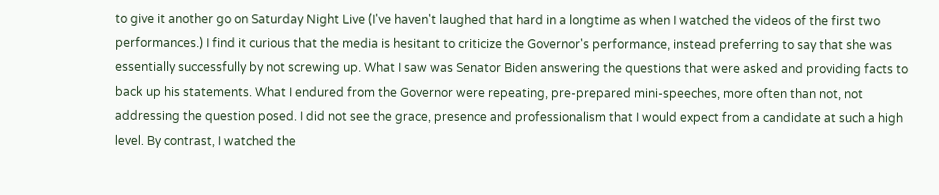to give it another go on Saturday Night Live (I've haven't laughed that hard in a longtime as when I watched the videos of the first two performances.) I find it curious that the media is hesitant to criticize the Governor's performance, instead preferring to say that she was essentially successfully by not screwing up. What I saw was Senator Biden answering the questions that were asked and providing facts to back up his statements. What I endured from the Governor were repeating, pre-prepared mini-speeches, more often than not, not addressing the question posed. I did not see the grace, presence and professionalism that I would expect from a candidate at such a high level. By contrast, I watched the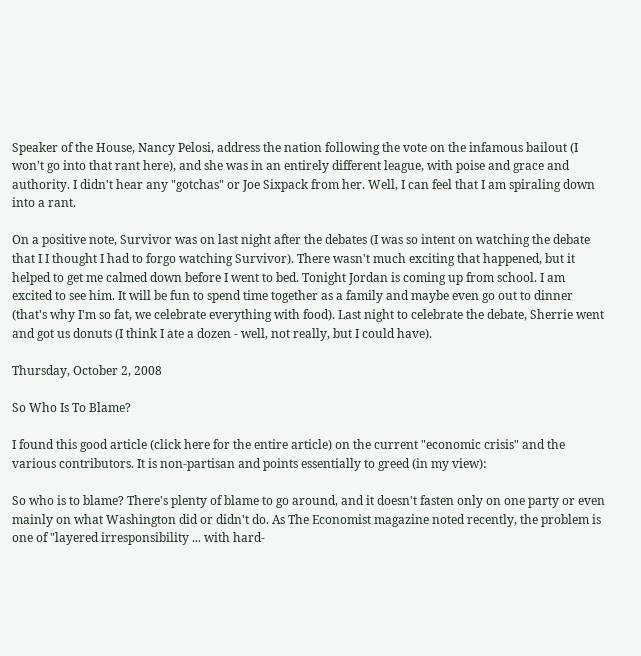Speaker of the House, Nancy Pelosi, address the nation following the vote on the infamous bailout (I won't go into that rant here), and she was in an entirely different league, with poise and grace and authority. I didn't hear any "gotchas" or Joe Sixpack from her. Well, I can feel that I am spiraling down into a rant.

On a positive note, Survivor was on last night after the debates (I was so intent on watching the debate that I I thought I had to forgo watching Survivor). There wasn't much exciting that happened, but it helped to get me calmed down before I went to bed. Tonight Jordan is coming up from school. I am excited to see him. It will be fun to spend time together as a family and maybe even go out to dinner (that's why I'm so fat, we celebrate everything with food). Last night to celebrate the debate, Sherrie went and got us donuts (I think I ate a dozen - well, not really, but I could have).

Thursday, October 2, 2008

So Who Is To Blame?

I found this good article (click here for the entire article) on the current "economic crisis" and the various contributors. It is non-partisan and points essentially to greed (in my view):

So who is to blame? There's plenty of blame to go around, and it doesn't fasten only on one party or even mainly on what Washington did or didn't do. As The Economist magazine noted recently, the problem is one of "layered irresponsibility ... with hard-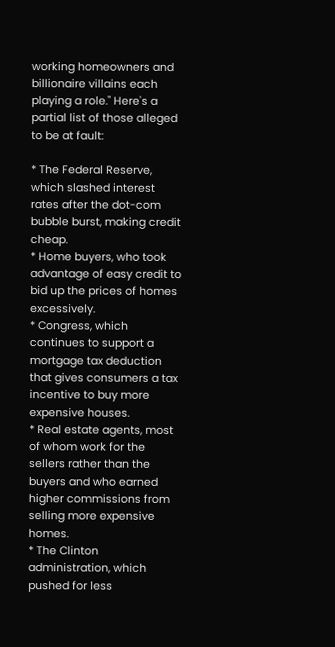working homeowners and billionaire villains each playing a role." Here's a partial list of those alleged to be at fault:

* The Federal Reserve, which slashed interest rates after the dot-com bubble burst, making credit cheap.
* Home buyers, who took advantage of easy credit to bid up the prices of homes excessively.
* Congress, which continues to support a mortgage tax deduction that gives consumers a tax incentive to buy more expensive houses.
* Real estate agents, most of whom work for the sellers rather than the buyers and who earned higher commissions from selling more expensive homes.
* The Clinton administration, which pushed for less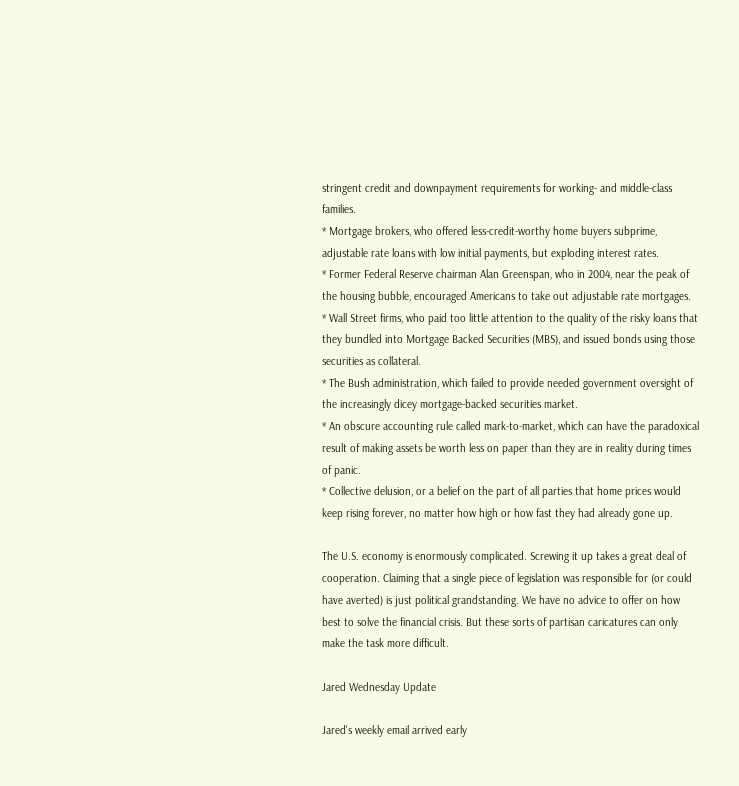stringent credit and downpayment requirements for working- and middle-class families.
* Mortgage brokers, who offered less-credit-worthy home buyers subprime, adjustable rate loans with low initial payments, but exploding interest rates.
* Former Federal Reserve chairman Alan Greenspan, who in 2004, near the peak of the housing bubble, encouraged Americans to take out adjustable rate mortgages.
* Wall Street firms, who paid too little attention to the quality of the risky loans that they bundled into Mortgage Backed Securities (MBS), and issued bonds using those securities as collateral.
* The Bush administration, which failed to provide needed government oversight of the increasingly dicey mortgage-backed securities market.
* An obscure accounting rule called mark-to-market, which can have the paradoxical result of making assets be worth less on paper than they are in reality during times of panic.
* Collective delusion, or a belief on the part of all parties that home prices would keep rising forever, no matter how high or how fast they had already gone up.

The U.S. economy is enormously complicated. Screwing it up takes a great deal of cooperation. Claiming that a single piece of legislation was responsible for (or could have averted) is just political grandstanding. We have no advice to offer on how best to solve the financial crisis. But these sorts of partisan caricatures can only make the task more difficult.

Jared Wednesday Update

Jared's weekly email arrived early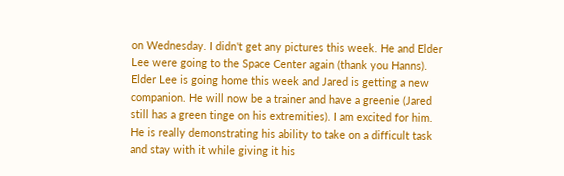on Wednesday. I didn't get any pictures this week. He and Elder Lee were going to the Space Center again (thank you Hanns). Elder Lee is going home this week and Jared is getting a new companion. He will now be a trainer and have a greenie (Jared still has a green tinge on his extremities). I am excited for him. He is really demonstrating his ability to take on a difficult task and stay with it while giving it his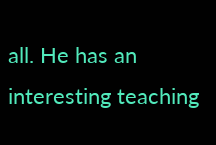all. He has an interesting teaching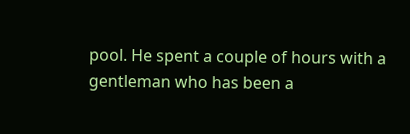pool. He spent a couple of hours with a gentleman who has been a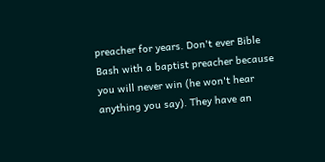preacher for years. Don't ever Bible Bash with a baptist preacher because you will never win (he won't hear anything you say). They have an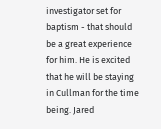investigator set for baptism - that should be a great experience for him. He is excited that he will be staying in Cullman for the time being. Jared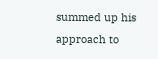summed up his approach to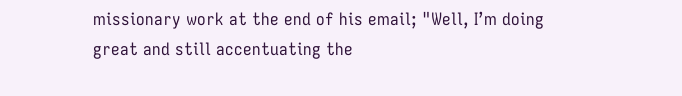missionary work at the end of his email; "Well, I’m doing great and still accentuating the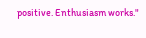positive. Enthusiasm works."